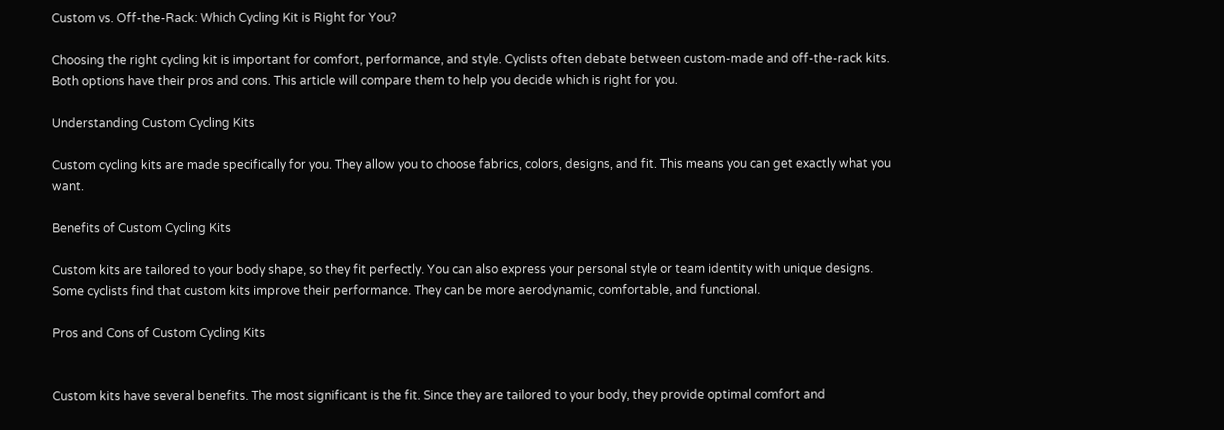Custom vs. Off-the-Rack: Which Cycling Kit is Right for You?

Choosing the right cycling kit is important for comfort, performance, and style. Cyclists often debate between custom-made and off-the-rack kits. Both options have their pros and cons. This article will compare them to help you decide which is right for you.

Understanding Custom Cycling Kits

Custom cycling kits are made specifically for you. They allow you to choose fabrics, colors, designs, and fit. This means you can get exactly what you want.

Benefits of Custom Cycling Kits

Custom kits are tailored to your body shape, so they fit perfectly. You can also express your personal style or team identity with unique designs. Some cyclists find that custom kits improve their performance. They can be more aerodynamic, comfortable, and functional.

Pros and Cons of Custom Cycling Kits


Custom kits have several benefits. The most significant is the fit. Since they are tailored to your body, they provide optimal comfort and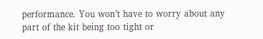performance. You won’t have to worry about any part of the kit being too tight or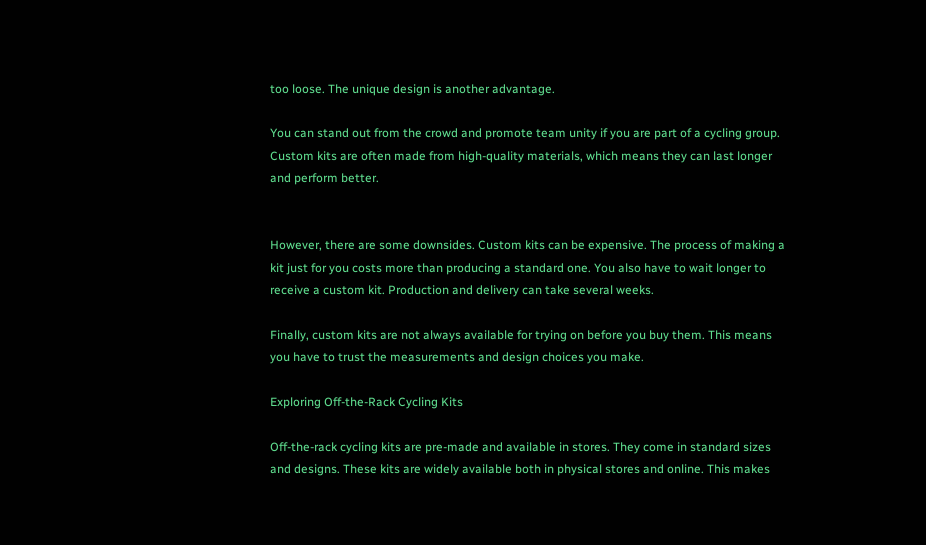too loose. The unique design is another advantage.

You can stand out from the crowd and promote team unity if you are part of a cycling group. Custom kits are often made from high-quality materials, which means they can last longer and perform better.


However, there are some downsides. Custom kits can be expensive. The process of making a kit just for you costs more than producing a standard one. You also have to wait longer to receive a custom kit. Production and delivery can take several weeks.

Finally, custom kits are not always available for trying on before you buy them. This means you have to trust the measurements and design choices you make.

Exploring Off-the-Rack Cycling Kits

Off-the-rack cycling kits are pre-made and available in stores. They come in standard sizes and designs. These kits are widely available both in physical stores and online. This makes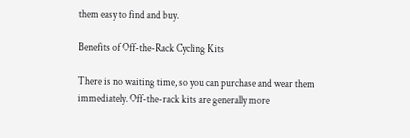them easy to find and buy.

Benefits of Off-the-Rack Cycling Kits

There is no waiting time, so you can purchase and wear them immediately. Off-the-rack kits are generally more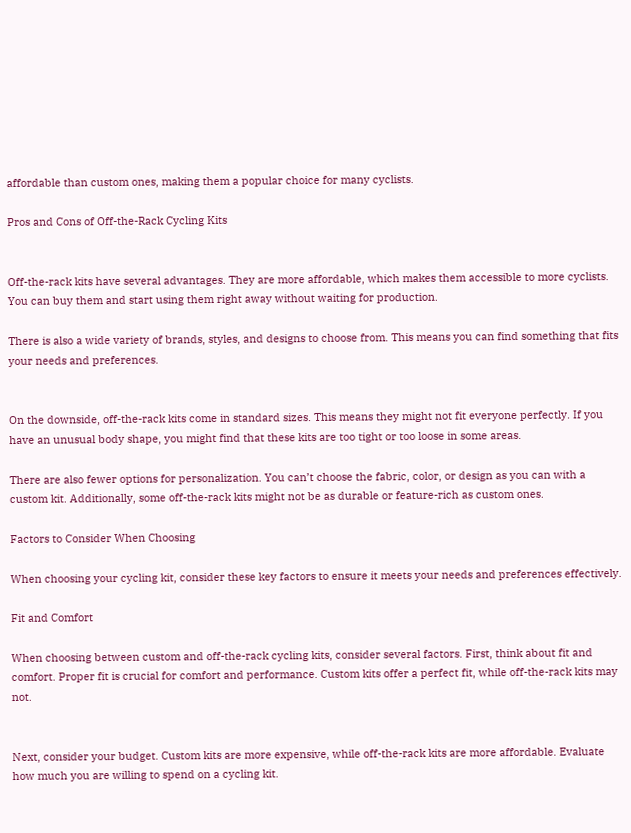affordable than custom ones, making them a popular choice for many cyclists.

Pros and Cons of Off-the-Rack Cycling Kits


Off-the-rack kits have several advantages. They are more affordable, which makes them accessible to more cyclists. You can buy them and start using them right away without waiting for production.

There is also a wide variety of brands, styles, and designs to choose from. This means you can find something that fits your needs and preferences.


On the downside, off-the-rack kits come in standard sizes. This means they might not fit everyone perfectly. If you have an unusual body shape, you might find that these kits are too tight or too loose in some areas.

There are also fewer options for personalization. You can’t choose the fabric, color, or design as you can with a custom kit. Additionally, some off-the-rack kits might not be as durable or feature-rich as custom ones.

Factors to Consider When Choosing

When choosing your cycling kit, consider these key factors to ensure it meets your needs and preferences effectively.

Fit and Comfort

When choosing between custom and off-the-rack cycling kits, consider several factors. First, think about fit and comfort. Proper fit is crucial for comfort and performance. Custom kits offer a perfect fit, while off-the-rack kits may not.


Next, consider your budget. Custom kits are more expensive, while off-the-rack kits are more affordable. Evaluate how much you are willing to spend on a cycling kit.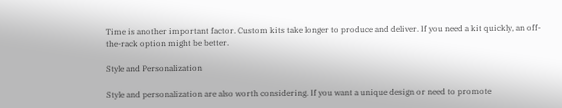Time is another important factor. Custom kits take longer to produce and deliver. If you need a kit quickly, an off-the-rack option might be better.

Style and Personalization

Style and personalization are also worth considering. If you want a unique design or need to promote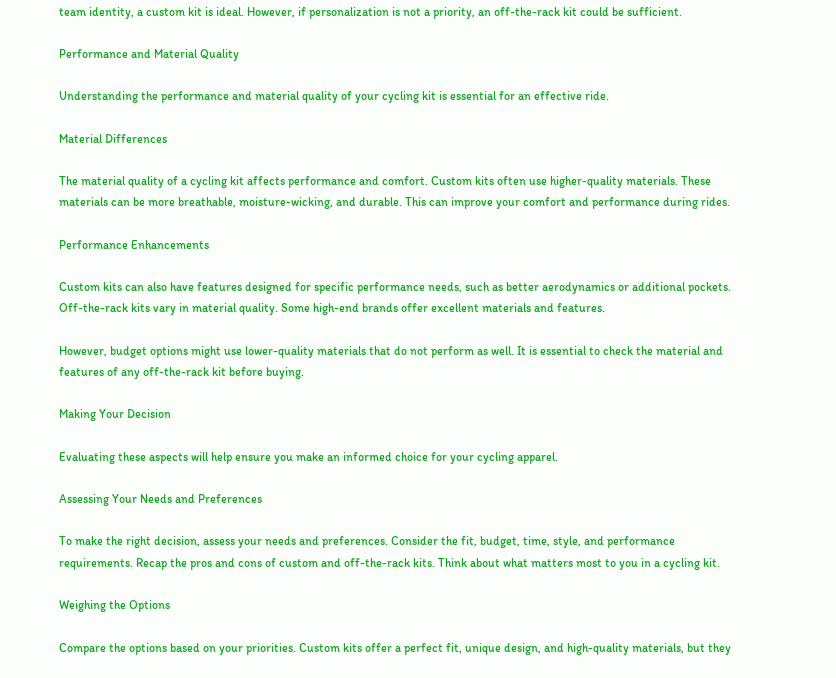team identity, a custom kit is ideal. However, if personalization is not a priority, an off-the-rack kit could be sufficient.

Performance and Material Quality

Understanding the performance and material quality of your cycling kit is essential for an effective ride.

Material Differences

The material quality of a cycling kit affects performance and comfort. Custom kits often use higher-quality materials. These materials can be more breathable, moisture-wicking, and durable. This can improve your comfort and performance during rides.

Performance Enhancements

Custom kits can also have features designed for specific performance needs, such as better aerodynamics or additional pockets. Off-the-rack kits vary in material quality. Some high-end brands offer excellent materials and features.

However, budget options might use lower-quality materials that do not perform as well. It is essential to check the material and features of any off-the-rack kit before buying.

Making Your Decision

Evaluating these aspects will help ensure you make an informed choice for your cycling apparel.

Assessing Your Needs and Preferences

To make the right decision, assess your needs and preferences. Consider the fit, budget, time, style, and performance requirements. Recap the pros and cons of custom and off-the-rack kits. Think about what matters most to you in a cycling kit.

Weighing the Options

Compare the options based on your priorities. Custom kits offer a perfect fit, unique design, and high-quality materials, but they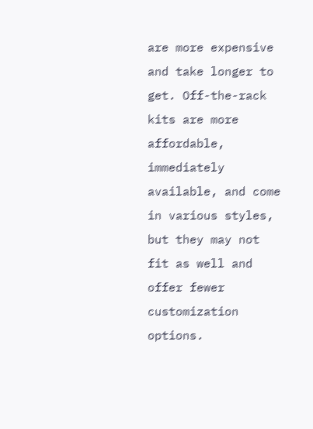are more expensive and take longer to get. Off-the-rack kits are more affordable, immediately available, and come in various styles, but they may not fit as well and offer fewer customization options.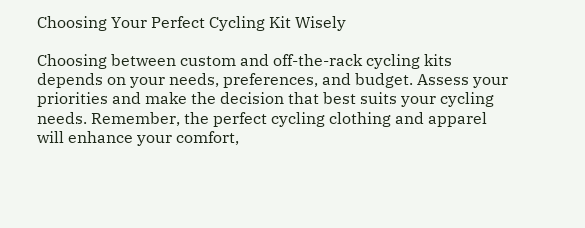Choosing Your Perfect Cycling Kit Wisely

Choosing between custom and off-the-rack cycling kits depends on your needs, preferences, and budget. Assess your priorities and make the decision that best suits your cycling needs. Remember, the perfect cycling clothing and apparel will enhance your comfort,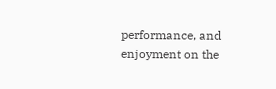performance, and enjoyment on the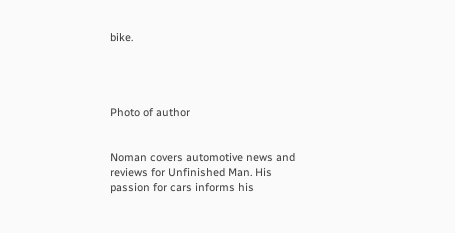bike.




Photo of author


Noman covers automotive news and reviews for Unfinished Man. His passion for cars informs his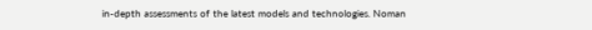in-depth assessments of the latest models and technologies. Noman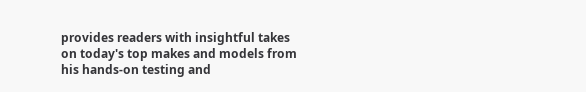provides readers with insightful takes on today's top makes and models from his hands-on testing and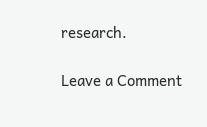research.

Leave a Comment